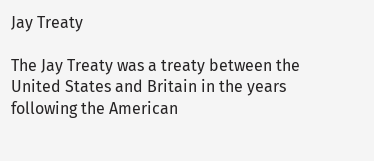Jay Treaty

The Jay Treaty was a treaty between the United States and Britain in the years following the American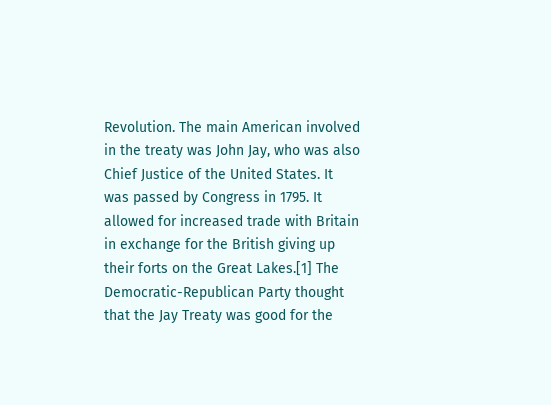Revolution. The main American involved in the treaty was John Jay, who was also Chief Justice of the United States. It was passed by Congress in 1795. It allowed for increased trade with Britain in exchange for the British giving up their forts on the Great Lakes.[1] The Democratic-Republican Party thought that the Jay Treaty was good for the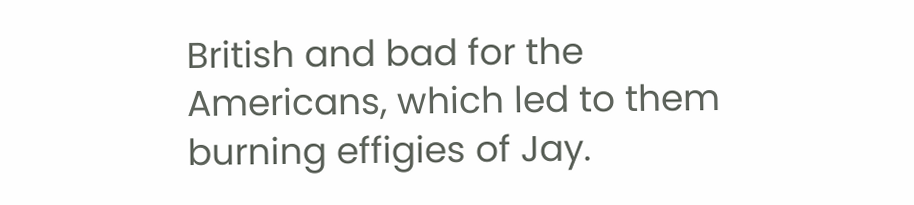British and bad for the Americans, which led to them burning effigies of Jay.